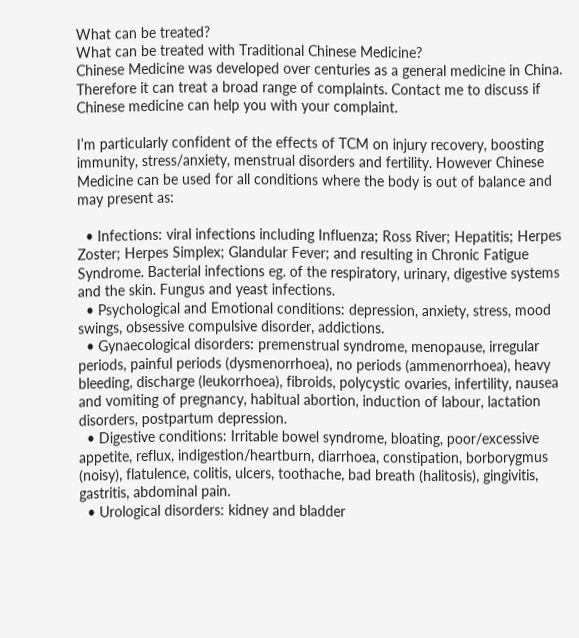What can be treated?
What can be treated with Traditional Chinese Medicine?
Chinese Medicine was developed over centuries as a general medicine in China. Therefore it can treat a broad range of complaints. Contact me to discuss if Chinese medicine can help you with your complaint.

I’m particularly confident of the effects of TCM on injury recovery, boosting immunity, stress/anxiety, menstrual disorders and fertility. However Chinese Medicine can be used for all conditions where the body is out of balance and may present as:

  • Infections: viral infections including Influenza; Ross River; Hepatitis; Herpes Zoster; Herpes Simplex; Glandular Fever; and resulting in Chronic Fatigue Syndrome. Bacterial infections eg. of the respiratory, urinary, digestive systems and the skin. Fungus and yeast infections.
  • Psychological and Emotional conditions: depression, anxiety, stress, mood swings, obsessive compulsive disorder, addictions.
  • Gynaecological disorders: premenstrual syndrome, menopause, irregular periods, painful periods (dysmenorrhoea), no periods (ammenorrhoea), heavy bleeding, discharge (leukorrhoea), fibroids, polycystic ovaries, infertility, nausea and vomiting of pregnancy, habitual abortion, induction of labour, lactation disorders, postpartum depression.
  • Digestive conditions: Irritable bowel syndrome, bloating, poor/excessive appetite, reflux, indigestion/heartburn, diarrhoea, constipation, borborygmus (noisy), flatulence, colitis, ulcers, toothache, bad breath (halitosis), gingivitis, gastritis, abdominal pain.
  • Urological disorders: kidney and bladder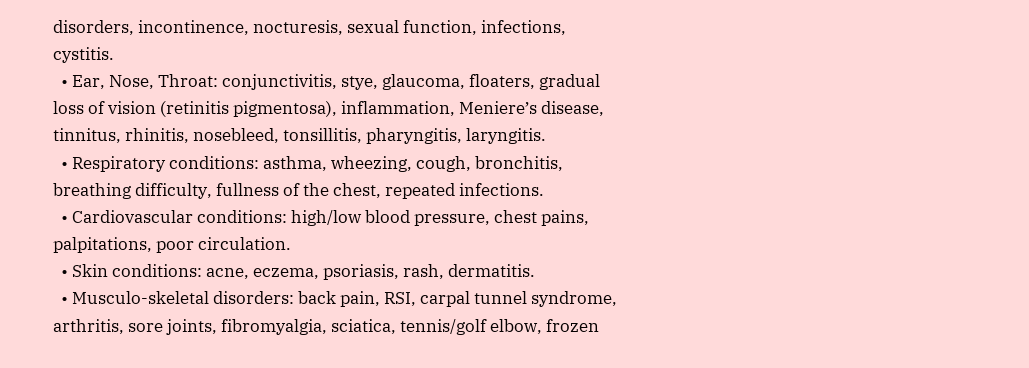disorders, incontinence, nocturesis, sexual function, infections, cystitis.
  • Ear, Nose, Throat: conjunctivitis, stye, glaucoma, floaters, gradual loss of vision (retinitis pigmentosa), inflammation, Meniere’s disease, tinnitus, rhinitis, nosebleed, tonsillitis, pharyngitis, laryngitis.
  • Respiratory conditions: asthma, wheezing, cough, bronchitis, breathing difficulty, fullness of the chest, repeated infections.
  • Cardiovascular conditions: high/low blood pressure, chest pains, palpitations, poor circulation.
  • Skin conditions: acne, eczema, psoriasis, rash, dermatitis.
  • Musculo-skeletal disorders: back pain, RSI, carpal tunnel syndrome, arthritis, sore joints, fibromyalgia, sciatica, tennis/golf elbow, frozen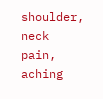shoulder, neck pain, aching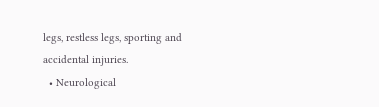legs, restless legs, sporting and accidental injuries.
  • Neurological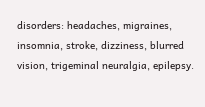disorders: headaches, migraines, insomnia, stroke, dizziness, blurred vision, trigeminal neuralgia, epilepsy.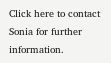Click here to contact Sonia for further information.